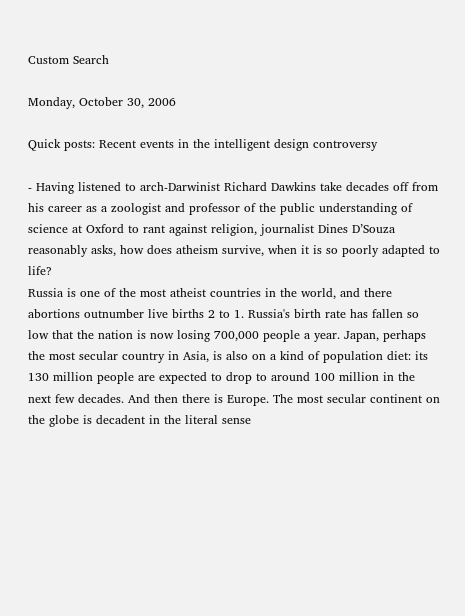Custom Search

Monday, October 30, 2006

Quick posts: Recent events in the intelligent design controversy

- Having listened to arch-Darwinist Richard Dawkins take decades off from his career as a zoologist and professor of the public understanding of science at Oxford to rant against religion, journalist Dines D’Souza reasonably asks, how does atheism survive, when it is so poorly adapted to life?
Russia is one of the most atheist countries in the world, and there abortions outnumber live births 2 to 1. Russia's birth rate has fallen so low that the nation is now losing 700,000 people a year. Japan, perhaps the most secular country in Asia, is also on a kind of population diet: its 130 million people are expected to drop to around 100 million in the next few decades. And then there is Europe. The most secular continent on the globe is decadent in the literal sense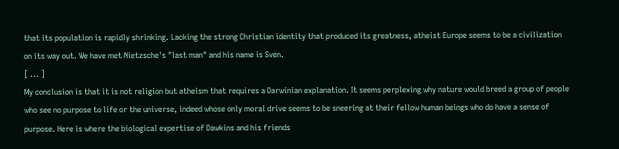that its population is rapidly shrinking. Lacking the strong Christian identity that produced its greatness, atheist Europe seems to be a civilization on its way out. We have met Nietzsche's "last man" and his name is Sven.
[ ... ]
My conclusion is that it is not religion but atheism that requires a Darwinian explanation. It seems perplexing why nature would breed a group of people who see no purpose to life or the universe, indeed whose only moral drive seems to be sneering at their fellow human beings who do have a sense of purpose. Here is where the biological expertise of Dawkins and his friends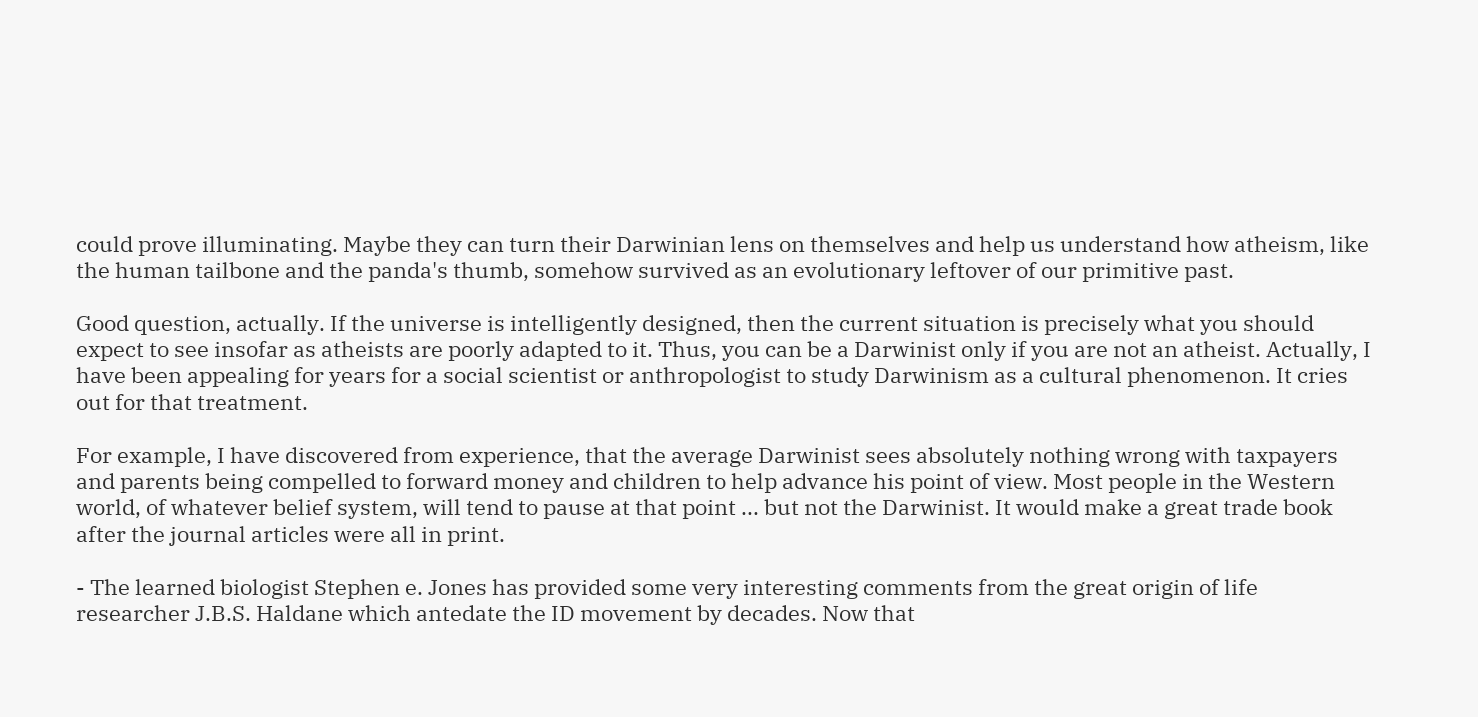could prove illuminating. Maybe they can turn their Darwinian lens on themselves and help us understand how atheism, like the human tailbone and the panda's thumb, somehow survived as an evolutionary leftover of our primitive past.

Good question, actually. If the universe is intelligently designed, then the current situation is precisely what you should expect to see insofar as atheists are poorly adapted to it. Thus, you can be a Darwinist only if you are not an atheist. Actually, I have been appealing for years for a social scientist or anthropologist to study Darwinism as a cultural phenomenon. It cries out for that treatment.

For example, I have discovered from experience, that the average Darwinist sees absolutely nothing wrong with taxpayers and parents being compelled to forward money and children to help advance his point of view. Most people in the Western world, of whatever belief system, will tend to pause at that point ... but not the Darwinist. It would make a great trade book after the journal articles were all in print.

- The learned biologist Stephen e. Jones has provided some very interesting comments from the great origin of life researcher J.B.S. Haldane which antedate the ID movement by decades. Now that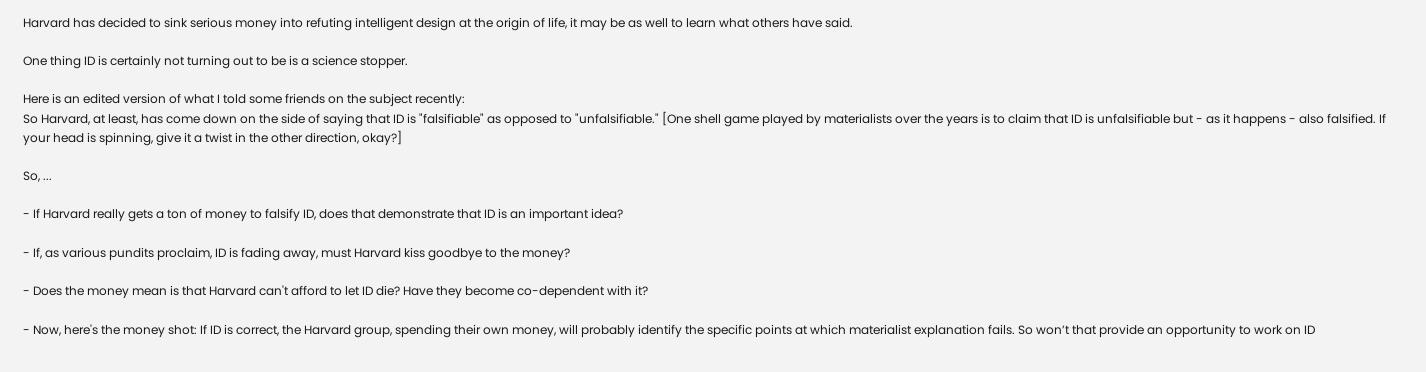Harvard has decided to sink serious money into refuting intelligent design at the origin of life, it may be as well to learn what others have said.

One thing ID is certainly not turning out to be is a science stopper.

Here is an edited version of what I told some friends on the subject recently:
So Harvard, at least, has come down on the side of saying that ID is "falsifiable" as opposed to "unfalsifiable." [One shell game played by materialists over the years is to claim that ID is unfalsifiable but - as it happens - also falsified. If your head is spinning, give it a twist in the other direction, okay?]

So, ...

- If Harvard really gets a ton of money to falsify ID, does that demonstrate that ID is an important idea?

- If, as various pundits proclaim, ID is fading away, must Harvard kiss goodbye to the money?

- Does the money mean is that Harvard can't afford to let ID die? Have they become co-dependent with it?

- Now, here's the money shot: If ID is correct, the Harvard group, spending their own money, will probably identify the specific points at which materialist explanation fails. So won’t that provide an opportunity to work on ID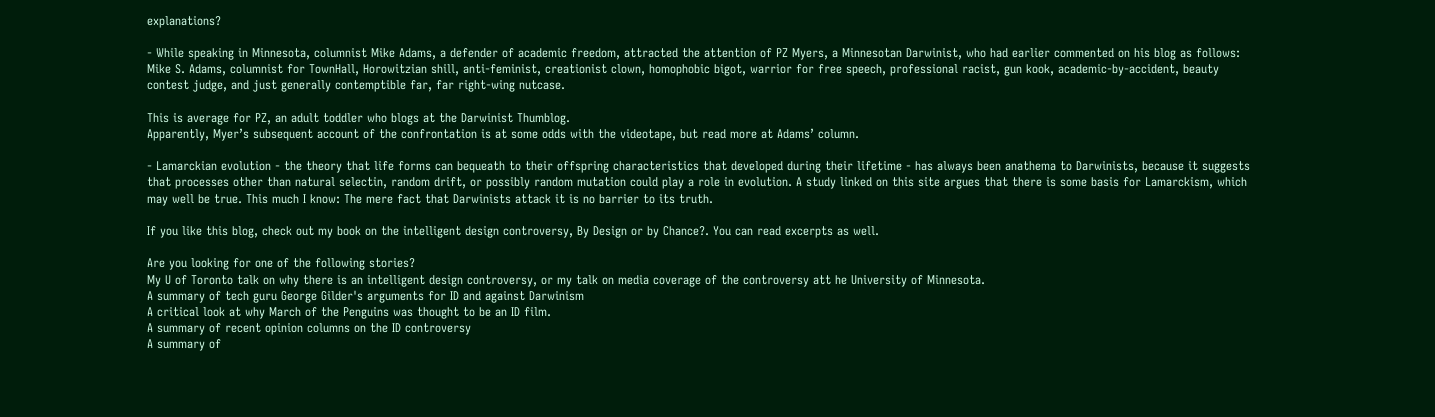explanations?

- While speaking in Minnesota, columnist Mike Adams, a defender of academic freedom, attracted the attention of PZ Myers, a Minnesotan Darwinist, who had earlier commented on his blog as follows:
Mike S. Adams, columnist for TownHall, Horowitzian shill, anti-feminist, creationist clown, homophobic bigot, warrior for free speech, professional racist, gun kook, academic-by-accident, beauty contest judge, and just generally contemptible far, far right-wing nutcase.

This is average for PZ, an adult toddler who blogs at the Darwinist Thumblog.
Apparently, Myer’s subsequent account of the confrontation is at some odds with the videotape, but read more at Adams’ column.

- Lamarckian evolution - the theory that life forms can bequeath to their offspring characteristics that developed during their lifetime - has always been anathema to Darwinists, because it suggests that processes other than natural selectin, random drift, or possibly random mutation could play a role in evolution. A study linked on this site argues that there is some basis for Lamarckism, which may well be true. This much I know: The mere fact that Darwinists attack it is no barrier to its truth.

If you like this blog, check out my book on the intelligent design controversy, By Design or by Chance?. You can read excerpts as well.

Are you looking for one of the following stories?
My U of Toronto talk on why there is an intelligent design controversy, or my talk on media coverage of the controversy att he University of Minnesota.
A summary of tech guru George Gilder's arguments for ID and against Darwinism
A critical look at why March of the Penguins was thought to be an ID film.
A summary of recent opinion columns on the ID controversy
A summary of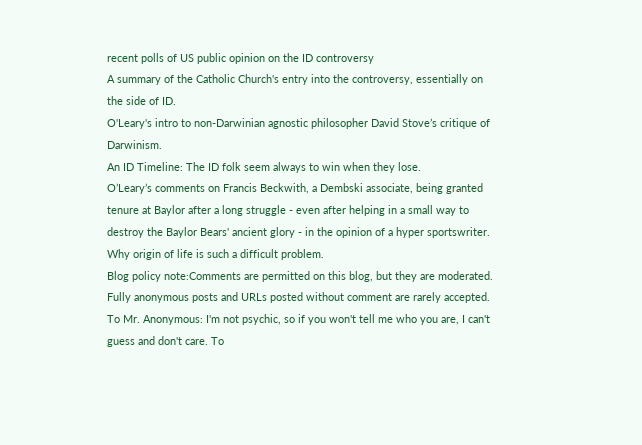recent polls of US public opinion on the ID controversy
A summary of the Catholic Church's entry into the controversy, essentially on the side of ID.
O'Leary's intro to non-Darwinian agnostic philosopher David Stove’s critique of Darwinism.
An ID Timeline: The ID folk seem always to win when they lose.
O’Leary’s comments on Francis Beckwith, a Dembski associate, being granted tenure at Baylor after a long struggle - even after helping in a small way to destroy the Baylor Bears' ancient glory - in the opinion of a hyper sportswriter.
Why origin of life is such a difficult problem.
Blog policy note:Comments are permitted on this blog, but they are moderated. Fully anonymous posts and URLs posted without comment are rarely accepted. To Mr. Anonymous: I'm not psychic, so if you won't tell me who you are, I can't guess and don't care. To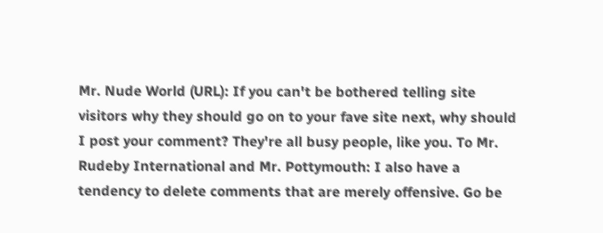Mr. Nude World (URL): If you can't be bothered telling site visitors why they should go on to your fave site next, why should I post your comment? They're all busy people, like you. To Mr. Rudeby International and Mr. Pottymouth: I also have a tendency to delete comments that are merely offensive. Go be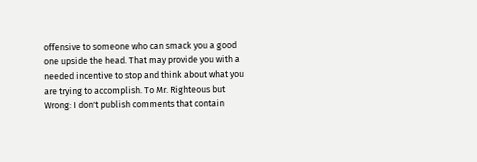offensive to someone who can smack you a good one upside the head. That may provide you with a needed incentive to stop and think about what you are trying to accomplish. To Mr. Righteous but Wrong: I don't publish comments that contain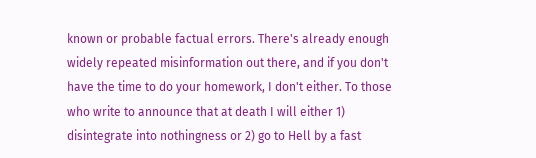known or probable factual errors. There's already enough widely repeated misinformation out there, and if you don't have the time to do your homework, I don't either. To those who write to announce that at death I will either 1) disintegrate into nothingness or 2) go to Hell by a fast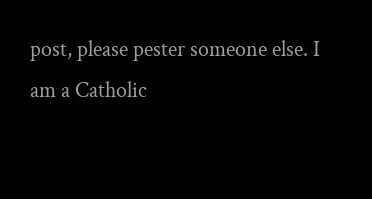post, please pester someone else. I am a Catholic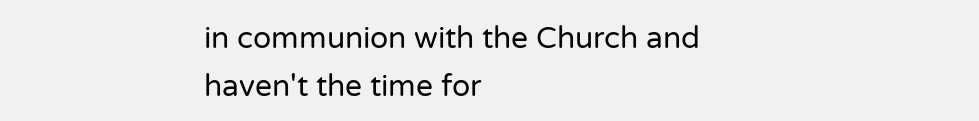in communion with the Church and haven't the time for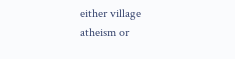either village atheism or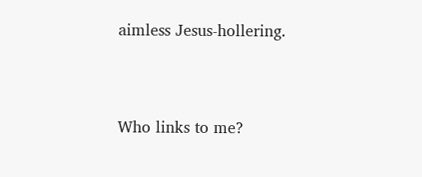aimless Jesus-hollering.


Who links to me?